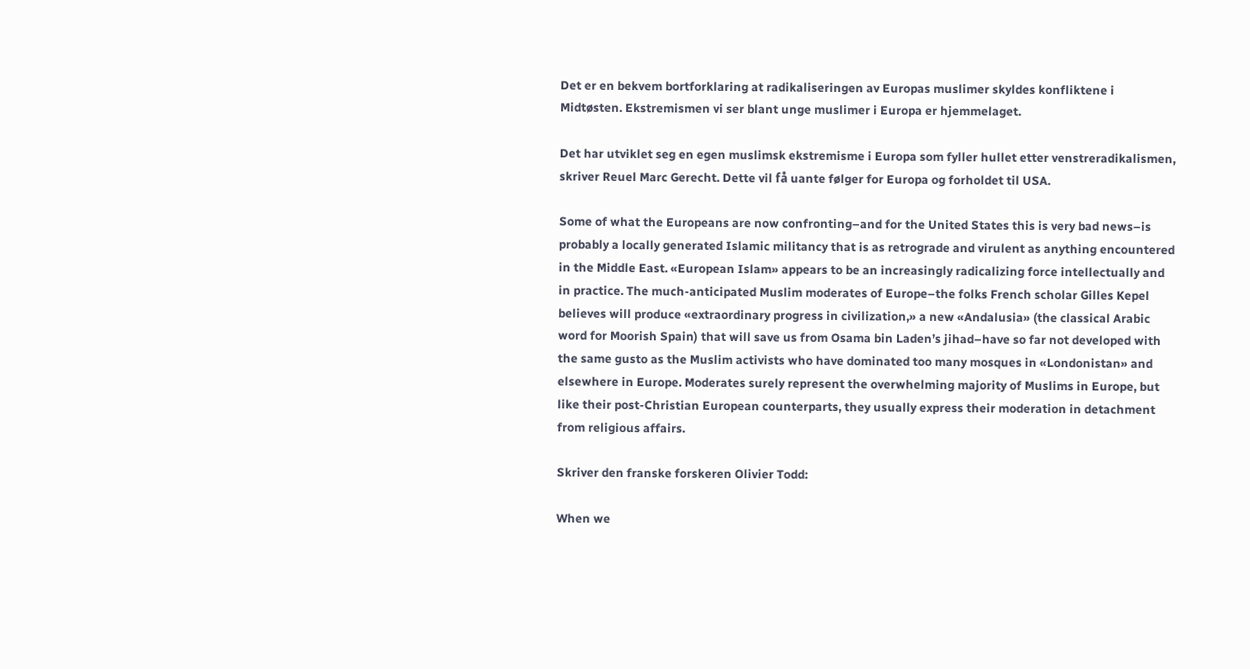Det er en bekvem bortforklaring at radikaliseringen av Europas muslimer skyldes konfliktene i Midtøsten. Ekstremismen vi ser blant unge muslimer i Europa er hjemmelaget.

Det har utviklet seg en egen muslimsk ekstremisme i Europa som fyller hullet etter venstreradikalismen, skriver Reuel Marc Gerecht. Dette vil få uante følger for Europa og forholdet til USA.

Some of what the Europeans are now confronting–and for the United States this is very bad news–is probably a locally generated Islamic militancy that is as retrograde and virulent as anything encountered in the Middle East. «European Islam» appears to be an increasingly radicalizing force intellectually and in practice. The much-anticipated Muslim moderates of Europe–the folks French scholar Gilles Kepel believes will produce «extraordinary progress in civilization,» a new «Andalusia» (the classical Arabic word for Moorish Spain) that will save us from Osama bin Laden’s jihad–have so far not developed with the same gusto as the Muslim activists who have dominated too many mosques in «Londonistan» and elsewhere in Europe. Moderates surely represent the overwhelming majority of Muslims in Europe, but like their post-Christian European counterparts, they usually express their moderation in detachment from religious affairs.

Skriver den franske forskeren Olivier Todd:

When we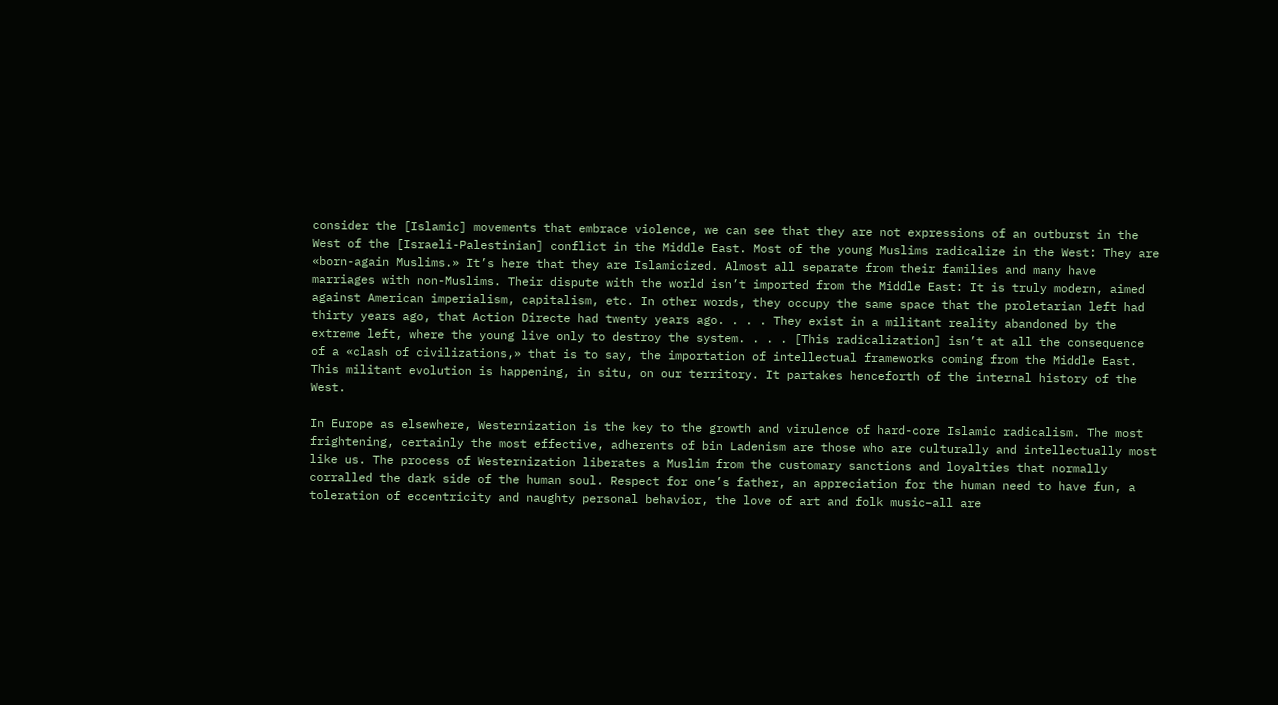consider the [Islamic] movements that embrace violence, we can see that they are not expressions of an outburst in the West of the [Israeli-Palestinian] conflict in the Middle East. Most of the young Muslims radicalize in the West: They are «born-again Muslims.» It’s here that they are Islamicized. Almost all separate from their families and many have marriages with non-Muslims. Their dispute with the world isn’t imported from the Middle East: It is truly modern, aimed against American imperialism, capitalism, etc. In other words, they occupy the same space that the proletarian left had thirty years ago, that Action Directe had twenty years ago. . . . They exist in a militant reality abandoned by the extreme left, where the young live only to destroy the system. . . . [This radicalization] isn’t at all the consequence of a «clash of civilizations,» that is to say, the importation of intellectual frameworks coming from the Middle East. This militant evolution is happening, in situ, on our territory. It partakes henceforth of the internal history of the West.

In Europe as elsewhere, Westernization is the key to the growth and virulence of hard-core Islamic radicalism. The most frightening, certainly the most effective, adherents of bin Ladenism are those who are culturally and intellectually most like us. The process of Westernization liberates a Muslim from the customary sanctions and loyalties that normally corralled the dark side of the human soul. Respect for one’s father, an appreciation for the human need to have fun, a toleration of eccentricity and naughty personal behavior, the love of art and folk music–all are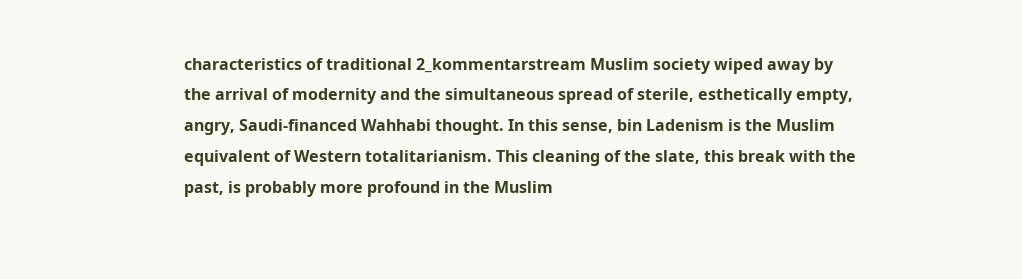characteristics of traditional 2_kommentarstream Muslim society wiped away by the arrival of modernity and the simultaneous spread of sterile, esthetically empty, angry, Saudi-financed Wahhabi thought. In this sense, bin Ladenism is the Muslim equivalent of Western totalitarianism. This cleaning of the slate, this break with the past, is probably more profound in the Muslim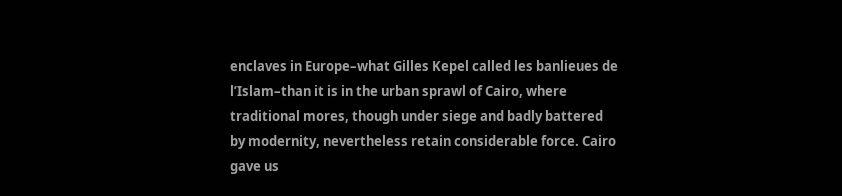enclaves in Europe–what Gilles Kepel called les banlieues de l’Islam–than it is in the urban sprawl of Cairo, where traditional mores, though under siege and badly battered by modernity, nevertheless retain considerable force. Cairo gave us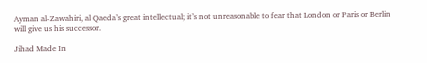Ayman al-Zawahiri, al Qaeda’s great intellectual; it’s not unreasonable to fear that London or Paris or Berlin will give us his successor.

Jihad Made In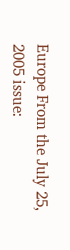Europe From the July 25, 2005 issue: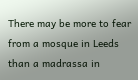There may be more to fear from a mosque in Leeds than a madrassa in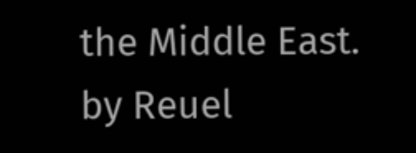the Middle East.
by Reuel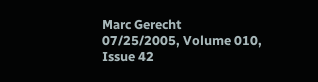Marc Gerecht
07/25/2005, Volume 010, Issue 42